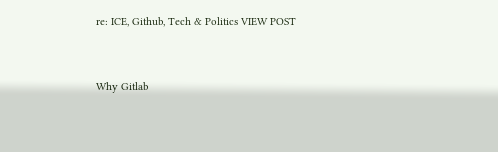re: ICE, Github, Tech & Politics VIEW POST


Why Gitlab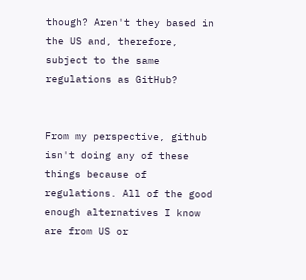though? Aren't they based in the US and, therefore, subject to the same regulations as GitHub?


From my perspective, github isn't doing any of these things because of regulations. All of the good enough alternatives I know are from US or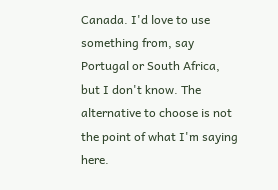Canada. I'd love to use something from, say Portugal or South Africa, but I don't know. The alternative to choose is not the point of what I'm saying here.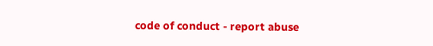code of conduct - report abuse